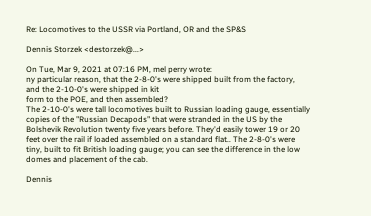Re: Locomotives to the USSR via Portland, OR and the SP&S

Dennis Storzek <destorzek@...>

On Tue, Mar 9, 2021 at 07:16 PM, mel perry wrote:
ny particular reason, that the 2-8-0's were shipped built from the factory,
and the 2-10-0's were shipped in kit
form to the POE, and then assembled?
The 2-10-0's were tall locomotives built to Russian loading gauge, essentially copies of the "Russian Decapods" that were stranded in the US by the Bolshevik Revolution twenty five years before. They'd easily tower 19 or 20 feet over the rail if loaded assembled on a standard flat.. The 2-8-0's were tiny, built to fit British loading gauge; you can see the difference in the low domes and placement of the cab.

Dennis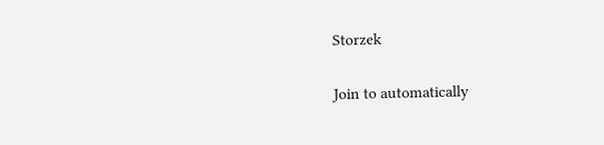Storzek

Join to automatically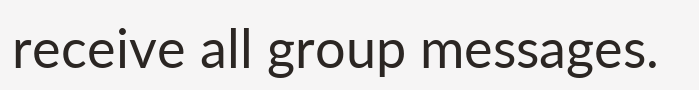receive all group messages.